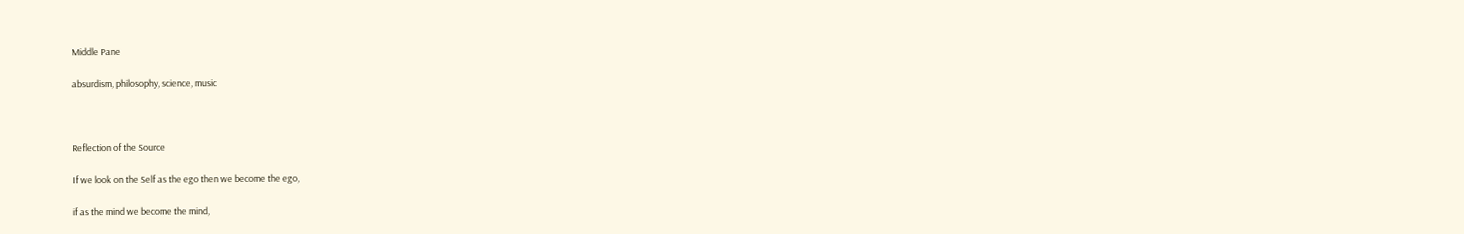Middle Pane

absurdism, philosophy, science, music



Reflection of the Source

If we look on the Self as the ego then we become the ego,

if as the mind we become the mind,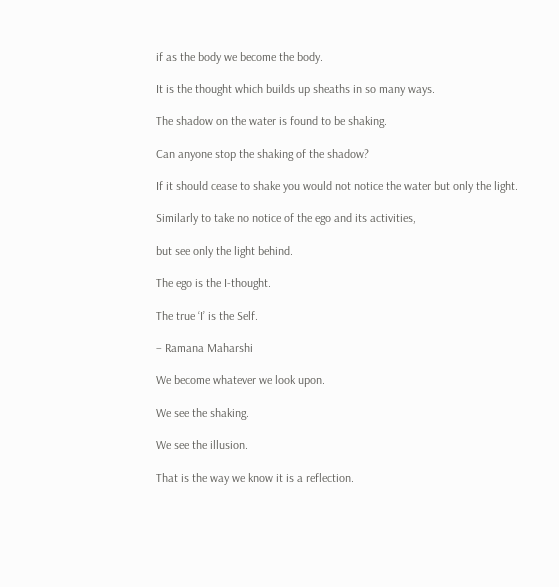if as the body we become the body.

It is the thought which builds up sheaths in so many ways.

The shadow on the water is found to be shaking.

Can anyone stop the shaking of the shadow?

If it should cease to shake you would not notice the water but only the light.

Similarly to take no notice of the ego and its activities,

but see only the light behind.

The ego is the I-thought.

The true ‘I’ is the Self.

– Ramana Maharshi

We become whatever we look upon.

We see the shaking.

We see the illusion.

That is the way we know it is a reflection.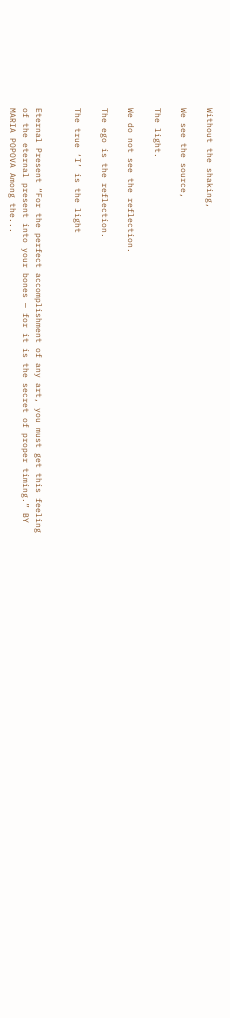Without the shaking,

We see the source,

The light.

We do not see the reflection.

The ego is the reflection.

The true ‘I’ is the light


Eternal Present “For the perfect accomplishment of any art, you must get this feeling of the eternal present into your bones — for it is the secret of proper timing.” BY MARIA POPOVA Among the...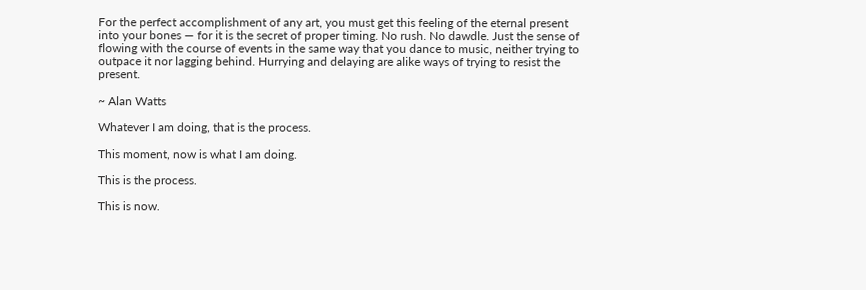For the perfect accomplishment of any art, you must get this feeling of the eternal present into your bones — for it is the secret of proper timing. No rush. No dawdle. Just the sense of flowing with the course of events in the same way that you dance to music, neither trying to outpace it nor lagging behind. Hurrying and delaying are alike ways of trying to resist the present.

~ Alan Watts

Whatever I am doing, that is the process.

This moment, now is what I am doing.

This is the process.

This is now.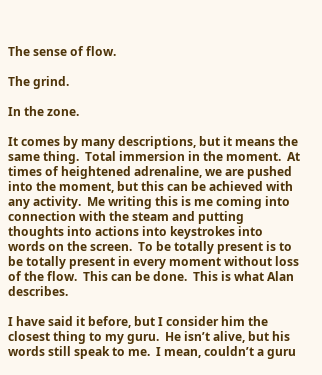The sense of flow.

The grind.

In the zone.

It comes by many descriptions, but it means the same thing.  Total immersion in the moment.  At times of heightened adrenaline, we are pushed into the moment, but this can be achieved with any activity.  Me writing this is me coming into connection with the steam and putting thoughts into actions into keystrokes into words on the screen.  To be totally present is to be totally present in every moment without loss of the flow.  This can be done.  This is what Alan describes.

I have said it before, but I consider him the closest thing to my guru.  He isn’t alive, but his words still speak to me.  I mean, couldn’t a guru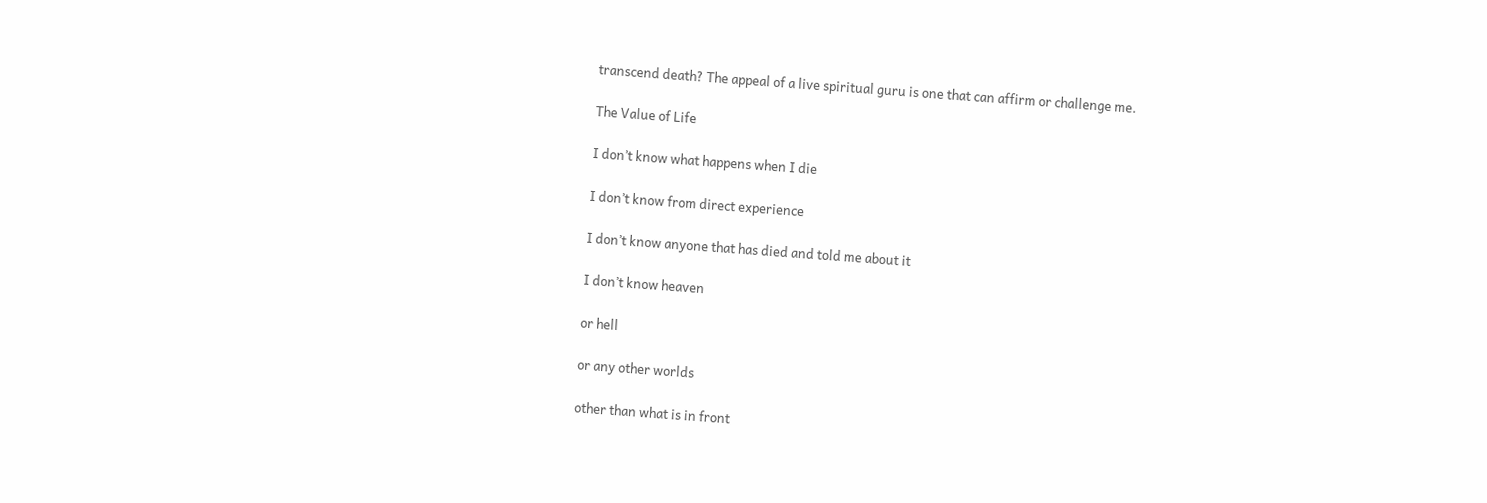transcend death? The appeal of a live spiritual guru is one that can affirm or challenge me.

The Value of Life

I don’t know what happens when I die

I don’t know from direct experience

I don’t know anyone that has died and told me about it

I don’t know heaven

or hell

or any other worlds

other than what is in front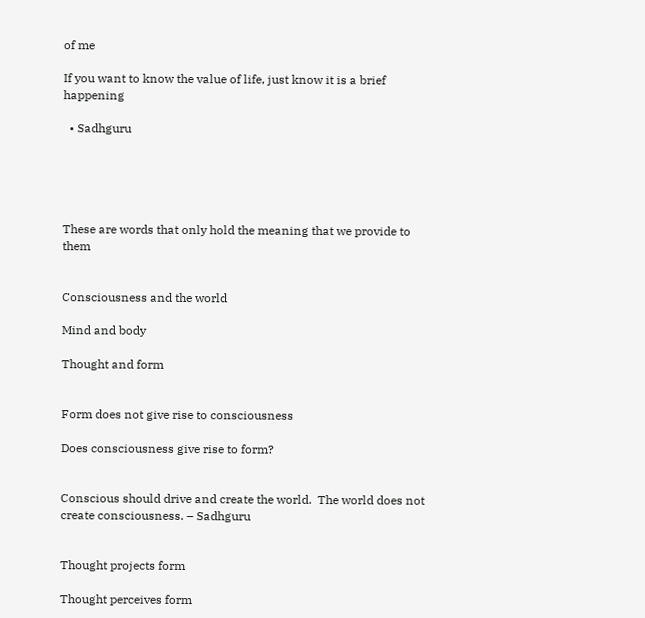of me

If you want to know the value of life, just know it is a brief happening

  • Sadhguru





These are words that only hold the meaning that we provide to them


Consciousness and the world

Mind and body

Thought and form


Form does not give rise to consciousness

Does consciousness give rise to form?


Conscious should drive and create the world.  The world does not create consciousness. – Sadhguru


Thought projects form

Thought perceives form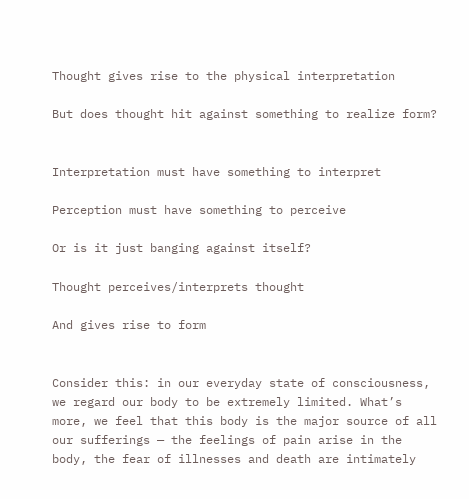Thought gives rise to the physical interpretation

But does thought hit against something to realize form?


Interpretation must have something to interpret

Perception must have something to perceive

Or is it just banging against itself?

Thought perceives/interprets thought

And gives rise to form


Consider this: in our everyday state of consciousness, we regard our body to be extremely limited. What’s more, we feel that this body is the major source of all our sufferings — the feelings of pain arise in the body, the fear of illnesses and death are intimately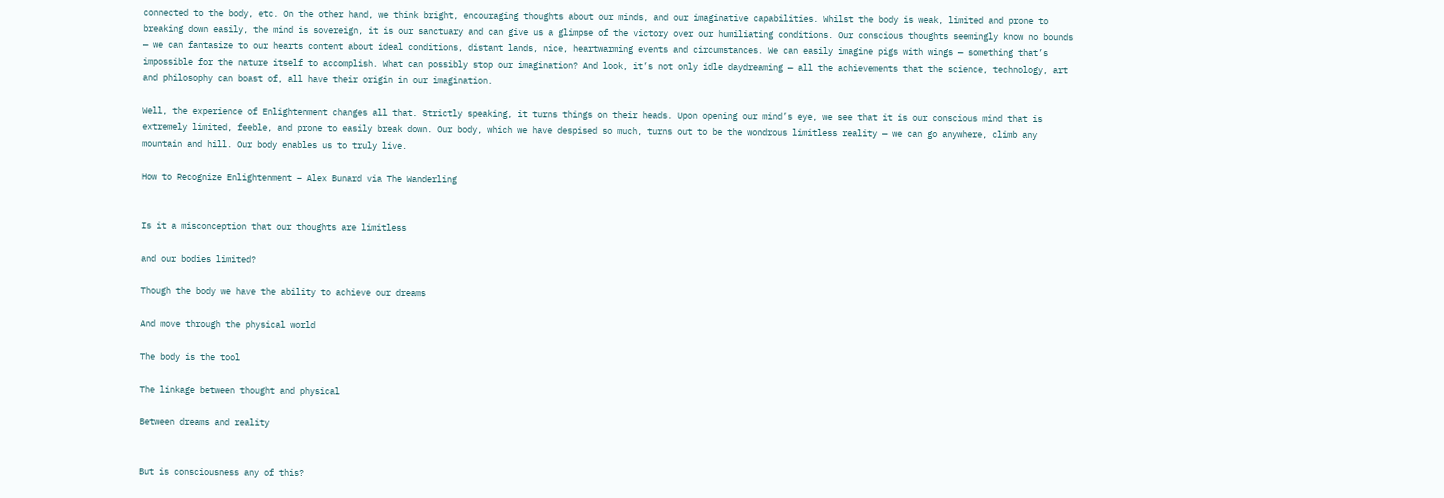connected to the body, etc. On the other hand, we think bright, encouraging thoughts about our minds, and our imaginative capabilities. Whilst the body is weak, limited and prone to breaking down easily, the mind is sovereign, it is our sanctuary and can give us a glimpse of the victory over our humiliating conditions. Our conscious thoughts seemingly know no bounds — we can fantasize to our hearts content about ideal conditions, distant lands, nice, heartwarming events and circumstances. We can easily imagine pigs with wings — something that’s impossible for the nature itself to accomplish. What can possibly stop our imagination? And look, it’s not only idle daydreaming — all the achievements that the science, technology, art and philosophy can boast of, all have their origin in our imagination.

Well, the experience of Enlightenment changes all that. Strictly speaking, it turns things on their heads. Upon opening our mind’s eye, we see that it is our conscious mind that is extremely limited, feeble, and prone to easily break down. Our body, which we have despised so much, turns out to be the wondrous limitless reality — we can go anywhere, climb any mountain and hill. Our body enables us to truly live.

How to Recognize Enlightenment – Alex Bunard via The Wanderling


Is it a misconception that our thoughts are limitless

and our bodies limited?

Though the body we have the ability to achieve our dreams

And move through the physical world

The body is the tool

The linkage between thought and physical

Between dreams and reality


But is consciousness any of this?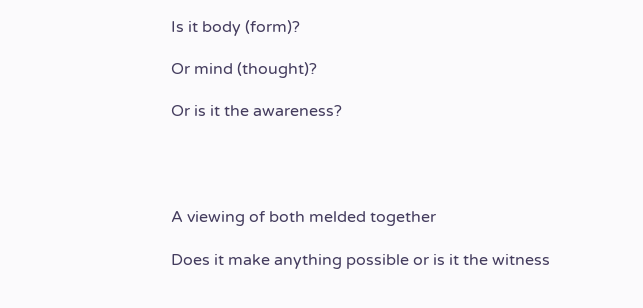Is it body (form)?

Or mind (thought)?

Or is it the awareness?




A viewing of both melded together

Does it make anything possible or is it the witness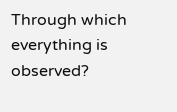Through which everything is observed?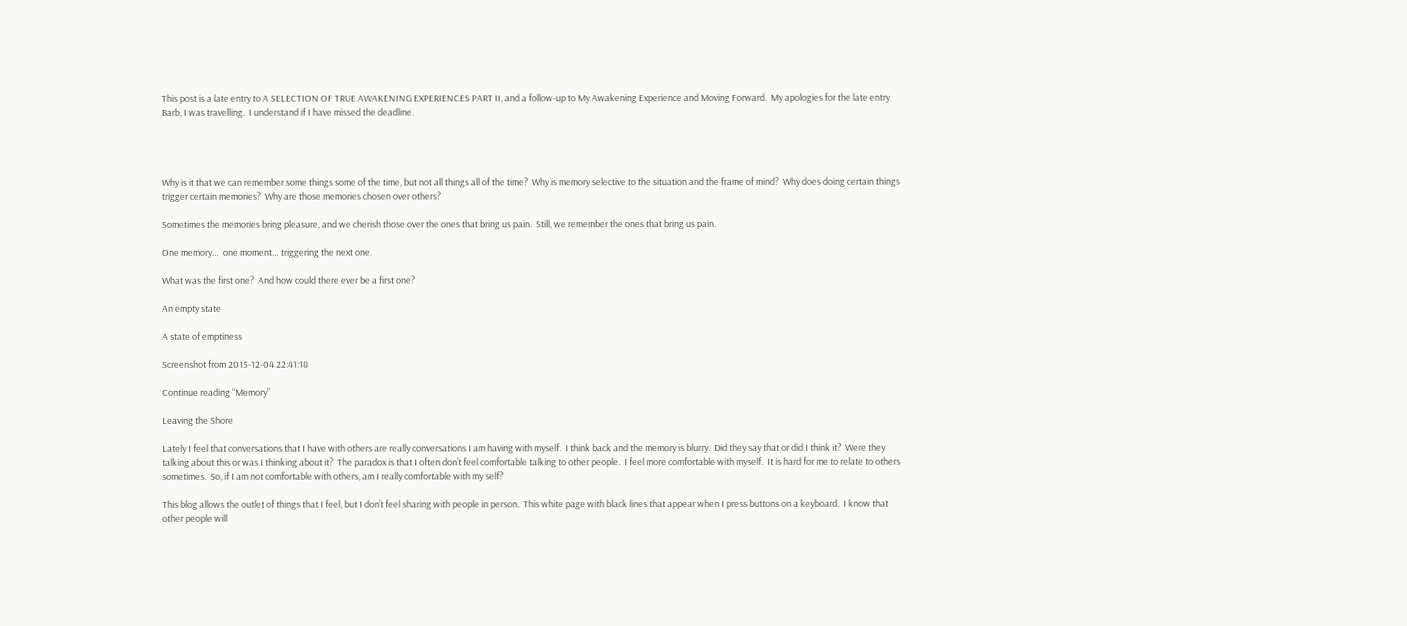This post is a late entry to A SELECTION OF TRUE AWAKENING EXPERIENCES PART II, and a follow-up to My Awakening Experience and Moving Forward.  My apologies for the late entry Barb, I was travelling.  I understand if I have missed the deadline.




Why is it that we can remember some things some of the time, but not all things all of the time?  Why is memory selective to the situation and the frame of mind?  Why does doing certain things trigger certain memories?  Why are those memories chosen over others?

Sometimes the memories bring pleasure, and we cherish those over the ones that bring us pain.  Still, we remember the ones that bring us pain.

One memory…  one moment… triggering the next one.

What was the first one?  And how could there ever be a first one?

An empty state

A state of emptiness

Screenshot from 2015-12-04 22:41:18

Continue reading “Memory”

Leaving the Shore

Lately I feel that conversations that I have with others are really conversations I am having with myself.  I think back and the memory is blurry.  Did they say that or did I think it?  Were they talking about this or was I thinking about it?  The paradox is that I often don’t feel comfortable talking to other people.  I feel more comfortable with myself.  It is hard for me to relate to others sometimes.  So, if I am not comfortable with others, am I really comfortable with my self?

This blog allows the outlet of things that I feel, but I don’t feel sharing with people in person.  This white page with black lines that appear when I press buttons on a keyboard.  I know that other people will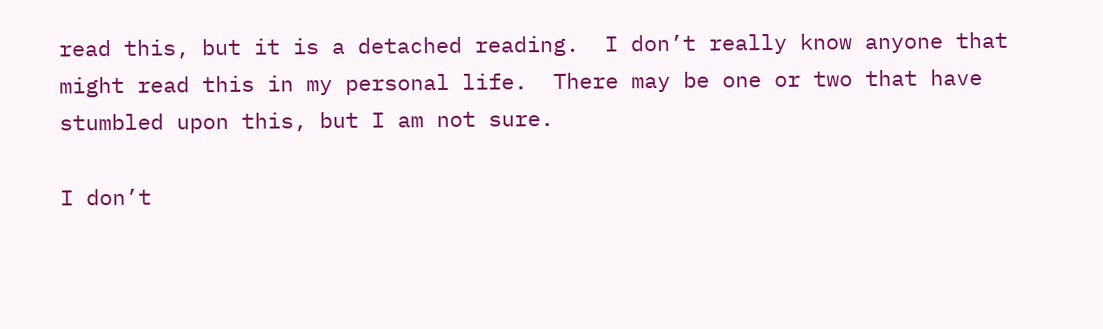read this, but it is a detached reading.  I don’t really know anyone that might read this in my personal life.  There may be one or two that have stumbled upon this, but I am not sure.

I don’t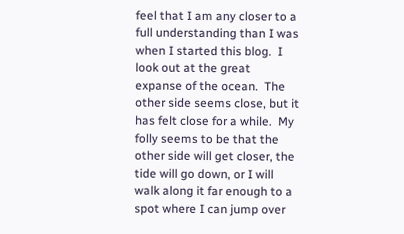feel that I am any closer to a full understanding than I was when I started this blog.  I look out at the great expanse of the ocean.  The other side seems close, but it has felt close for a while.  My folly seems to be that the other side will get closer, the tide will go down, or I will walk along it far enough to a spot where I can jump over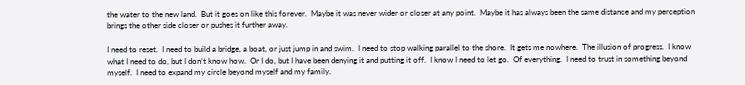the water to the new land.  But it goes on like this forever.  Maybe it was never wider or closer at any point.  Maybe it has always been the same distance and my perception brings the other side closer or pushes it further away.

I need to reset.  I need to build a bridge, a boat, or just jump in and swim.  I need to stop walking parallel to the shore.  It gets me nowhere.  The illusion of progress.  I know what I need to do, but I don’t know how.  Or I do, but I have been denying it and putting it off.  I know I need to let go.  Of everything.  I need to trust in something beyond myself.  I need to expand my circle beyond myself and my family.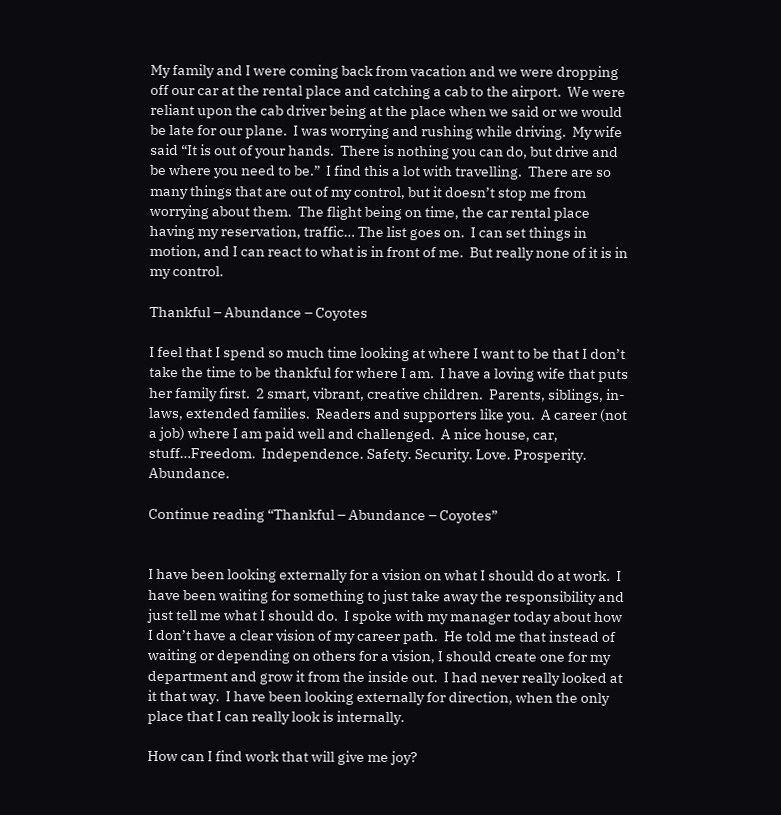My family and I were coming back from vacation and we were dropping off our car at the rental place and catching a cab to the airport.  We were reliant upon the cab driver being at the place when we said or we would be late for our plane.  I was worrying and rushing while driving.  My wife said “It is out of your hands.  There is nothing you can do, but drive and be where you need to be.”  I find this a lot with travelling.  There are so many things that are out of my control, but it doesn’t stop me from worrying about them.  The flight being on time, the car rental place having my reservation, traffic… The list goes on.  I can set things in motion, and I can react to what is in front of me.  But really none of it is in my control.

Thankful – Abundance – Coyotes

I feel that I spend so much time looking at where I want to be that I don’t take the time to be thankful for where I am.  I have a loving wife that puts her family first.  2 smart, vibrant, creative children.  Parents, siblings, in-laws, extended families.  Readers and supporters like you.  A career (not a job) where I am paid well and challenged.  A nice house, car, stuff…Freedom.  Independence. Safety. Security. Love. Prosperity. Abundance.

Continue reading “Thankful – Abundance – Coyotes”


I have been looking externally for a vision on what I should do at work.  I have been waiting for something to just take away the responsibility and just tell me what I should do.  I spoke with my manager today about how I don’t have a clear vision of my career path.  He told me that instead of waiting or depending on others for a vision, I should create one for my department and grow it from the inside out.  I had never really looked at it that way.  I have been looking externally for direction, when the only place that I can really look is internally.

How can I find work that will give me joy?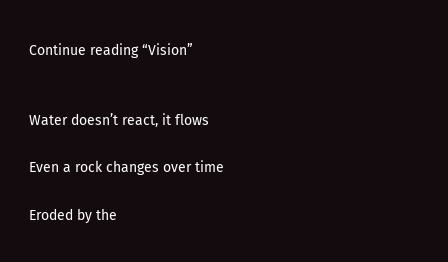Continue reading “Vision”


Water doesn’t react, it flows

Even a rock changes over time

Eroded by the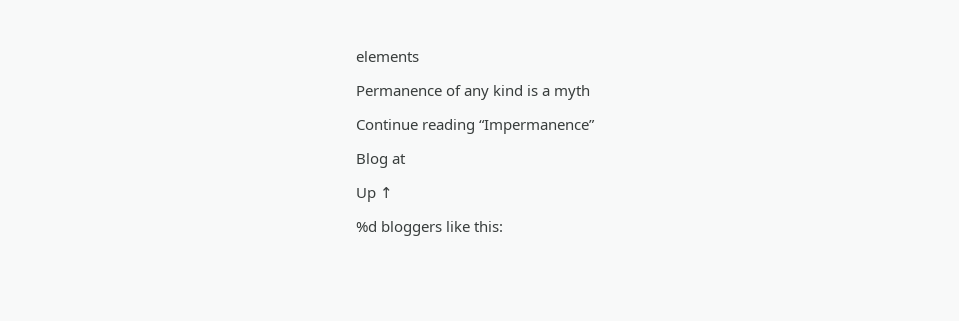elements

Permanence of any kind is a myth

Continue reading “Impermanence”

Blog at

Up ↑

%d bloggers like this: